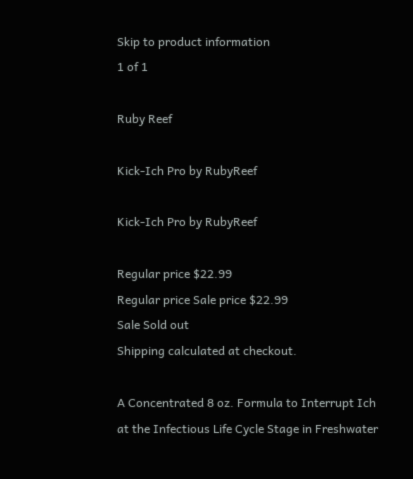Skip to product information
1 of 1

Ruby Reef

Kick-Ich Pro by RubyReef

Kick-Ich Pro by RubyReef

Regular price $22.99
Regular price Sale price $22.99
Sale Sold out
Shipping calculated at checkout.

A Concentrated 8 oz. Formula to Interrupt Ich at the Infectious Life Cycle Stage in Freshwater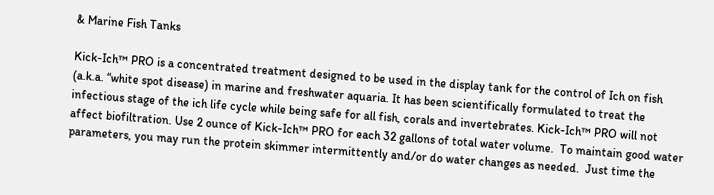& Marine Fish Tanks

Kick-Ich™ PRO is a concentrated treatment designed to be used in the display tank for the control of Ich on fish (a.k.a. “white spot disease) in marine and freshwater aquaria. It has been scientifically formulated to treat the infectious stage of the ich life cycle while being safe for all fish, corals and invertebrates. Kick-Ich™ PRO will not affect biofiltration. Use 2 ounce of Kick-Ich™ PRO for each 32 gallons of total water volume.  To maintain good water parameters, you may run the protein skimmer intermittently and/or do water changes as needed.  Just time the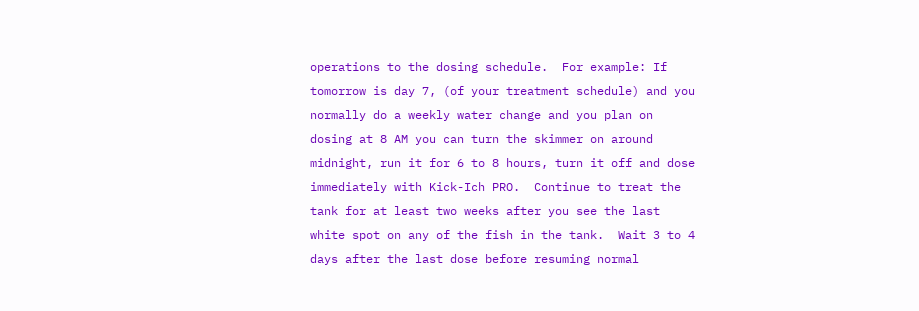operations to the dosing schedule.  For example: If tomorrow is day 7, (of your treatment schedule) and you normally do a weekly water change and you plan on dosing at 8 AM you can turn the skimmer on around midnight, run it for 6 to 8 hours, turn it off and dose immediately with Kick-Ich PRO.  Continue to treat the tank for at least two weeks after you see the last white spot on any of the fish in the tank.  Wait 3 to 4 days after the last dose before resuming normal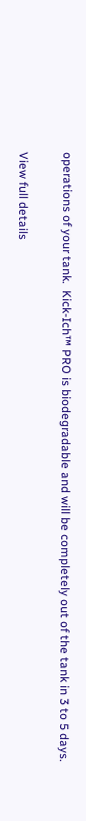operations of your tank.  Kick-Ich™ PRO is biodegradable and will be completely out of the tank in 3 to 5 days.

View full details